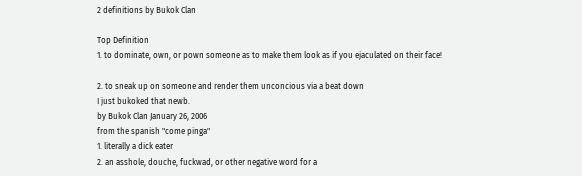2 definitions by Bukok Clan

Top Definition
1. to dominate, own, or pown someone as to make them look as if you ejaculated on their face!

2. to sneak up on someone and render them unconcious via a beat down
I just bukoked that newb.
by Bukok Clan January 26, 2006
from the spanish "come pinga"
1. literally a dick eater
2. an asshole, douche, fuckwad, or other negative word for a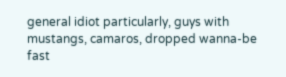general idiot particularly, guys with mustangs, camaros, dropped wanna-be fast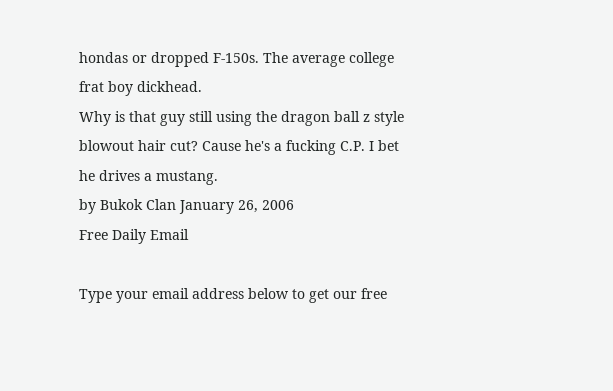hondas or dropped F-150s. The average college frat boy dickhead.
Why is that guy still using the dragon ball z style blowout hair cut? Cause he's a fucking C.P. I bet he drives a mustang.
by Bukok Clan January 26, 2006
Free Daily Email

Type your email address below to get our free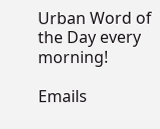Urban Word of the Day every morning!

Emails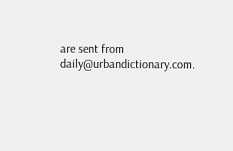are sent from daily@urbandictionary.com.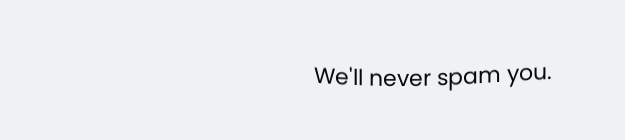We'll never spam you.